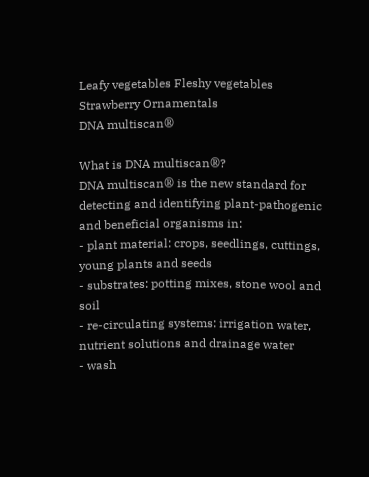Leafy vegetables Fleshy vegetables
Strawberry Ornamentals
DNA multiscan®

What is DNA multiscan®?
DNA multiscan® is the new standard for detecting and identifying plant-pathogenic and beneficial organisms in:
- plant material: crops, seedlings, cuttings, young plants and seeds
- substrates: potting mixes, stone wool and soil
- re-circulating systems: irrigation water, nutrient solutions and drainage water
- wash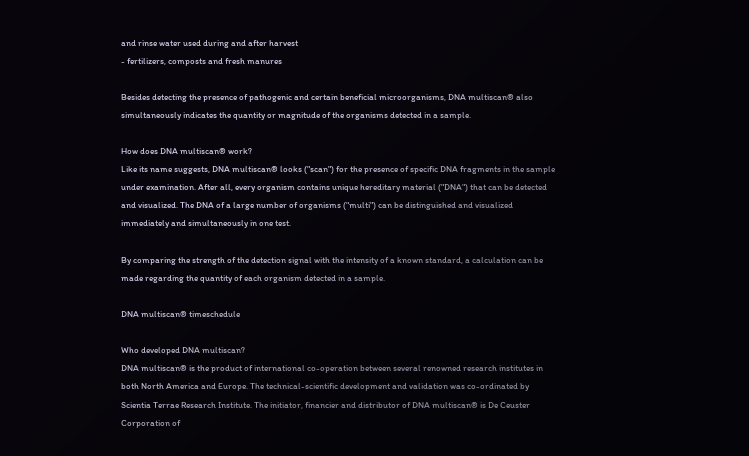and rinse water used during and after harvest
- fertilizers, composts and fresh manures

Besides detecting the presence of pathogenic and certain beneficial microorganisms, DNA multiscan® also simultaneously indicates the quantity or magnitude of the organisms detected in a sample.

How does DNA multiscan® work?
Like its name suggests, DNA multiscan® looks ("scan") for the presence of specific DNA fragments in the sample under examination. After all, every organism contains unique hereditary material ("DNA") that can be detected and visualized. The DNA of a large number of organisms ("multi") can be distinguished and visualized immediately and simultaneously in one test.

By comparing the strength of the detection signal with the intensity of a known standard, a calculation can be made regarding the quantity of each organism detected in a sample.

DNA multiscan® timeschedule

Who developed DNA multiscan?
DNA multiscan® is the product of international co-operation between several renowned research institutes in both North America and Europe. The technical-scientific development and validation was co-ordinated by Scientia Terrae Research Institute. The initiator, financier and distributor of DNA multiscan® is De Ceuster Corporation of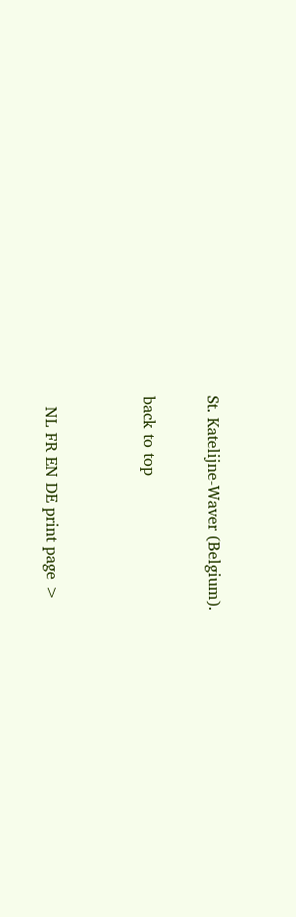St. Katelijne-Waver (Belgium).

back to top


  NL FR EN DE print page >